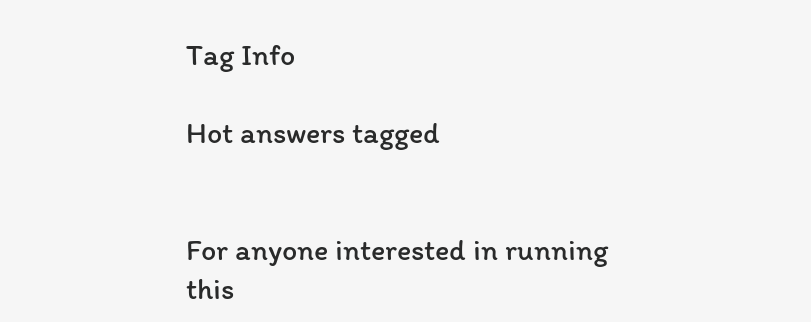Tag Info

Hot answers tagged


For anyone interested in running this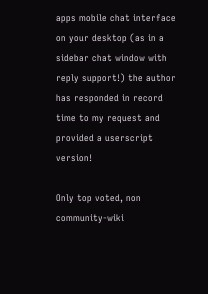apps mobile chat interface on your desktop (as in a sidebar chat window with reply support!) the author has responded in record time to my request and provided a userscript version!

Only top voted, non community-wiki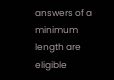answers of a minimum length are eligible